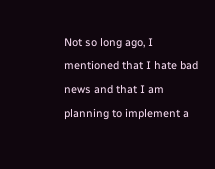Not so long ago, I mentioned that I hate bad news and that I am planning to implement a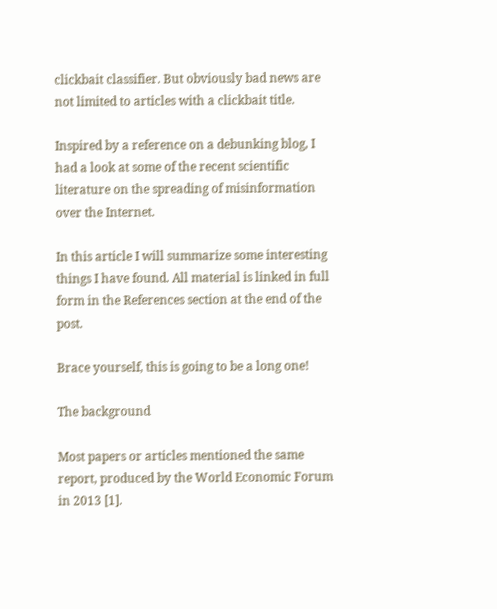clickbait classifier. But obviously bad news are not limited to articles with a clickbait title.

Inspired by a reference on a debunking blog, I had a look at some of the recent scientific literature on the spreading of misinformation over the Internet.

In this article I will summarize some interesting things I have found. All material is linked in full form in the References section at the end of the post.

Brace yourself, this is going to be a long one!

The background

Most papers or articles mentioned the same report, produced by the World Economic Forum in 2013 [1].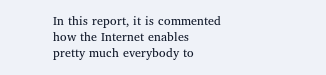In this report, it is commented how the Internet enables pretty much everybody to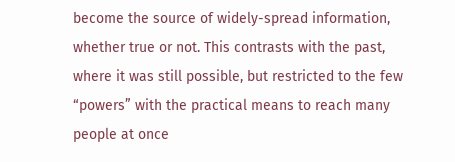become the source of widely-spread information, whether true or not. This contrasts with the past, where it was still possible, but restricted to the few “powers” with the practical means to reach many people at once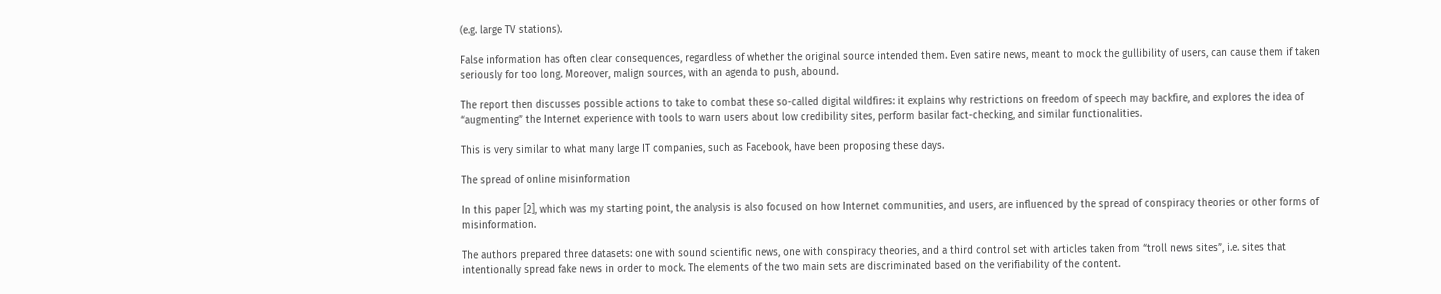(e.g. large TV stations).

False information has often clear consequences, regardless of whether the original source intended them. Even satire news, meant to mock the gullibility of users, can cause them if taken seriously for too long. Moreover, malign sources, with an agenda to push, abound.

The report then discusses possible actions to take to combat these so-called digital wildfires: it explains why restrictions on freedom of speech may backfire, and explores the idea of “augmenting” the Internet experience with tools to warn users about low credibility sites, perform basilar fact-checking, and similar functionalities.

This is very similar to what many large IT companies, such as Facebook, have been proposing these days.

The spread of online misinformation

In this paper [2], which was my starting point, the analysis is also focused on how Internet communities, and users, are influenced by the spread of conspiracy theories or other forms of misinformation.

The authors prepared three datasets: one with sound scientific news, one with conspiracy theories, and a third control set with articles taken from “troll news sites”, i.e. sites that intentionally spread fake news in order to mock. The elements of the two main sets are discriminated based on the verifiability of the content.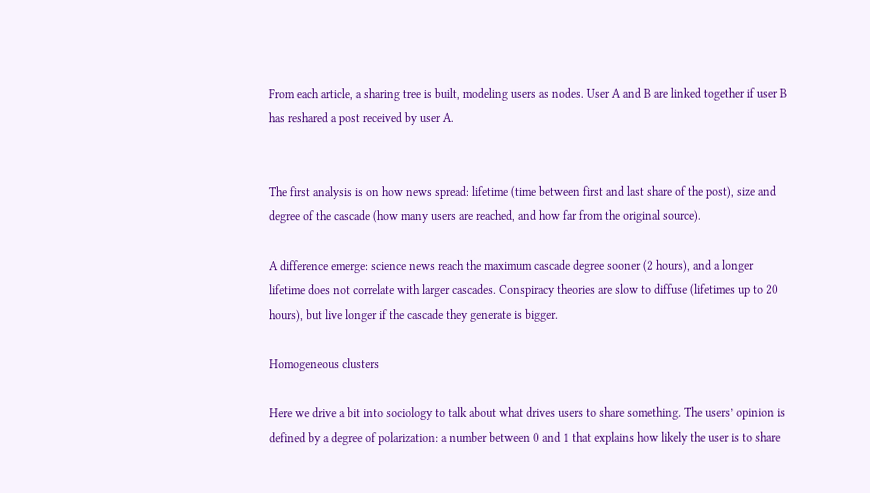From each article, a sharing tree is built, modeling users as nodes. User A and B are linked together if user B has reshared a post received by user A.


The first analysis is on how news spread: lifetime (time between first and last share of the post), size and degree of the cascade (how many users are reached, and how far from the original source).

A difference emerge: science news reach the maximum cascade degree sooner (2 hours), and a longer lifetime does not correlate with larger cascades. Conspiracy theories are slow to diffuse (lifetimes up to 20 hours), but live longer if the cascade they generate is bigger.

Homogeneous clusters

Here we drive a bit into sociology to talk about what drives users to share something. The users’ opinion is defined by a degree of polarization: a number between 0 and 1 that explains how likely the user is to share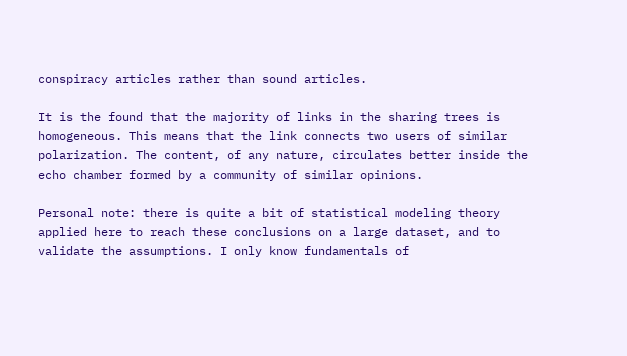conspiracy articles rather than sound articles.

It is the found that the majority of links in the sharing trees is homogeneous. This means that the link connects two users of similar polarization. The content, of any nature, circulates better inside the echo chamber formed by a community of similar opinions.

Personal note: there is quite a bit of statistical modeling theory applied here to reach these conclusions on a large dataset, and to validate the assumptions. I only know fundamentals of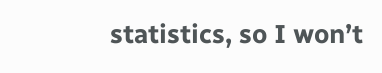statistics, so I won’t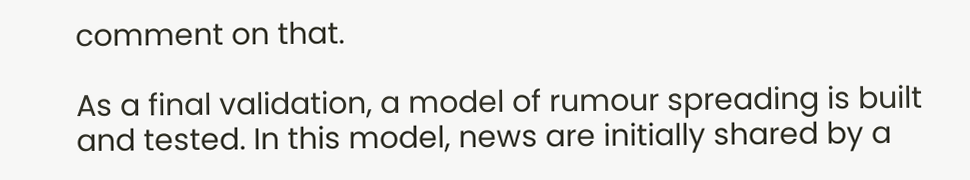comment on that.

As a final validation, a model of rumour spreading is built and tested. In this model, news are initially shared by a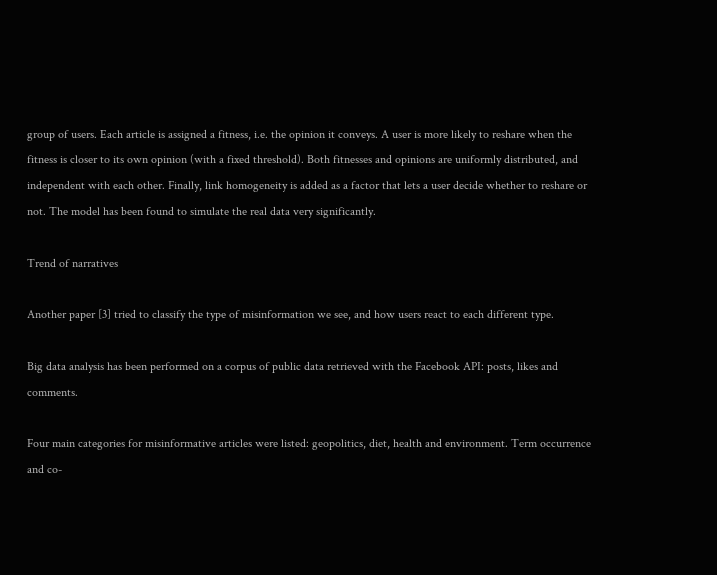group of users. Each article is assigned a fitness, i.e. the opinion it conveys. A user is more likely to reshare when the fitness is closer to its own opinion (with a fixed threshold). Both fitnesses and opinions are uniformly distributed, and independent with each other. Finally, link homogeneity is added as a factor that lets a user decide whether to reshare or not. The model has been found to simulate the real data very significantly.

Trend of narratives

Another paper [3] tried to classify the type of misinformation we see, and how users react to each different type.

Big data analysis has been performed on a corpus of public data retrieved with the Facebook API: posts, likes and comments.

Four main categories for misinformative articles were listed: geopolitics, diet, health and environment. Term occurrence and co-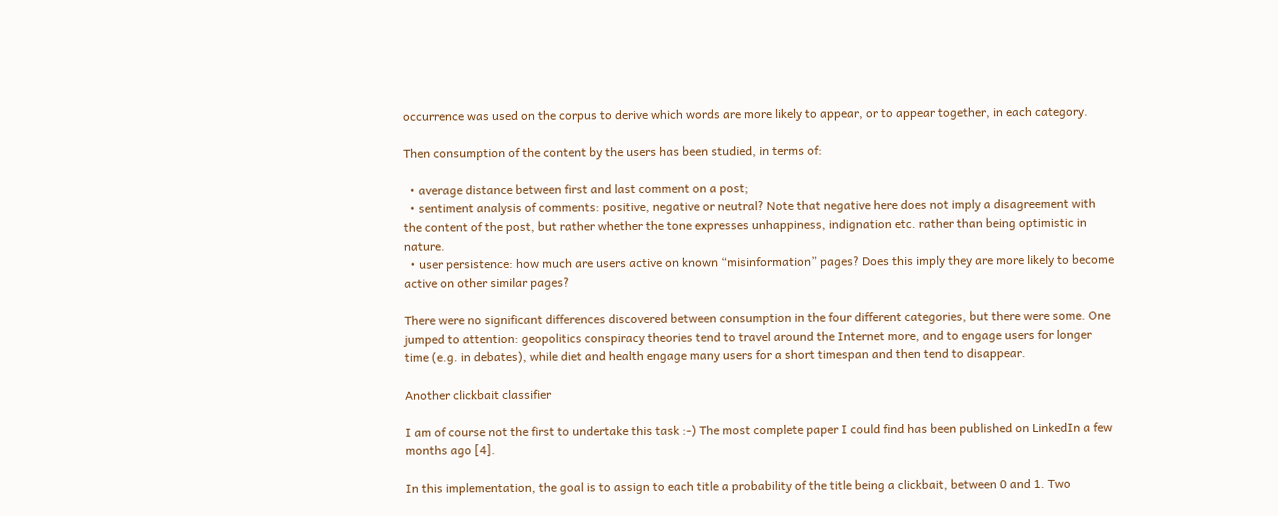occurrence was used on the corpus to derive which words are more likely to appear, or to appear together, in each category.

Then consumption of the content by the users has been studied, in terms of:

  • average distance between first and last comment on a post;
  • sentiment analysis of comments: positive, negative or neutral? Note that negative here does not imply a disagreement with the content of the post, but rather whether the tone expresses unhappiness, indignation etc. rather than being optimistic in nature.
  • user persistence: how much are users active on known “misinformation” pages? Does this imply they are more likely to become active on other similar pages?

There were no significant differences discovered between consumption in the four different categories, but there were some. One jumped to attention: geopolitics conspiracy theories tend to travel around the Internet more, and to engage users for longer time (e.g. in debates), while diet and health engage many users for a short timespan and then tend to disappear.

Another clickbait classifier

I am of course not the first to undertake this task :-) The most complete paper I could find has been published on LinkedIn a few months ago [4].

In this implementation, the goal is to assign to each title a probability of the title being a clickbait, between 0 and 1. Two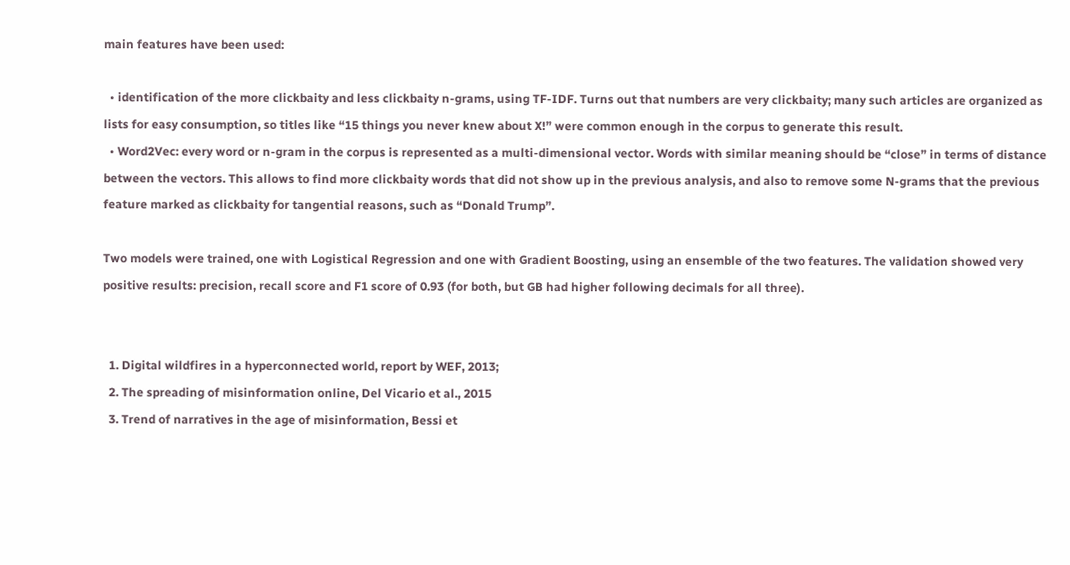main features have been used:

  • identification of the more clickbaity and less clickbaity n-grams, using TF-IDF. Turns out that numbers are very clickbaity; many such articles are organized as lists for easy consumption, so titles like “15 things you never knew about X!” were common enough in the corpus to generate this result.
  • Word2Vec: every word or n-gram in the corpus is represented as a multi-dimensional vector. Words with similar meaning should be “close” in terms of distance between the vectors. This allows to find more clickbaity words that did not show up in the previous analysis, and also to remove some N-grams that the previous feature marked as clickbaity for tangential reasons, such as “Donald Trump”.

Two models were trained, one with Logistical Regression and one with Gradient Boosting, using an ensemble of the two features. The validation showed very positive results: precision, recall score and F1 score of 0.93 (for both, but GB had higher following decimals for all three).


  1. Digital wildfires in a hyperconnected world, report by WEF, 2013;
  2. The spreading of misinformation online, Del Vicario et al., 2015
  3. Trend of narratives in the age of misinformation, Bessi et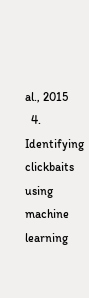al., 2015
  4. Identifying clickbaits using machine learning